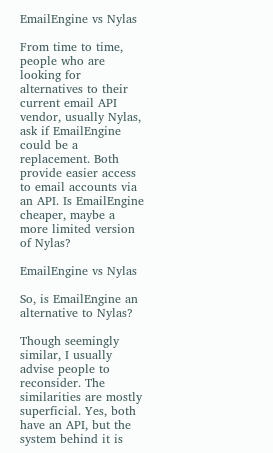EmailEngine vs Nylas

From time to time, people who are looking for alternatives to their current email API vendor, usually Nylas, ask if EmailEngine could be a replacement. Both provide easier access to email accounts via an API. Is EmailEngine cheaper, maybe a more limited version of Nylas?

EmailEngine vs Nylas

So, is EmailEngine an alternative to Nylas?

Though seemingly similar, I usually advise people to reconsider. The similarities are mostly superficial. Yes, both have an API, but the system behind it is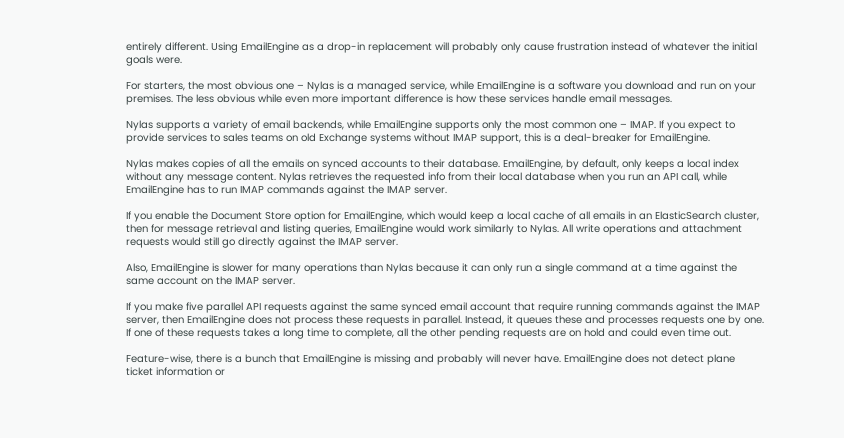entirely different. Using EmailEngine as a drop-in replacement will probably only cause frustration instead of whatever the initial goals were.

For starters, the most obvious one – Nylas is a managed service, while EmailEngine is a software you download and run on your premises. The less obvious while even more important difference is how these services handle email messages.

Nylas supports a variety of email backends, while EmailEngine supports only the most common one – IMAP. If you expect to provide services to sales teams on old Exchange systems without IMAP support, this is a deal-breaker for EmailEngine.

Nylas makes copies of all the emails on synced accounts to their database. EmailEngine, by default, only keeps a local index without any message content. Nylas retrieves the requested info from their local database when you run an API call, while EmailEngine has to run IMAP commands against the IMAP server.

If you enable the Document Store option for EmailEngine, which would keep a local cache of all emails in an ElasticSearch cluster, then for message retrieval and listing queries, EmailEngine would work similarly to Nylas. All write operations and attachment requests would still go directly against the IMAP server.

Also, EmailEngine is slower for many operations than Nylas because it can only run a single command at a time against the same account on the IMAP server.

If you make five parallel API requests against the same synced email account that require running commands against the IMAP server, then EmailEngine does not process these requests in parallel. Instead, it queues these and processes requests one by one. If one of these requests takes a long time to complete, all the other pending requests are on hold and could even time out.

Feature-wise, there is a bunch that EmailEngine is missing and probably will never have. EmailEngine does not detect plane ticket information or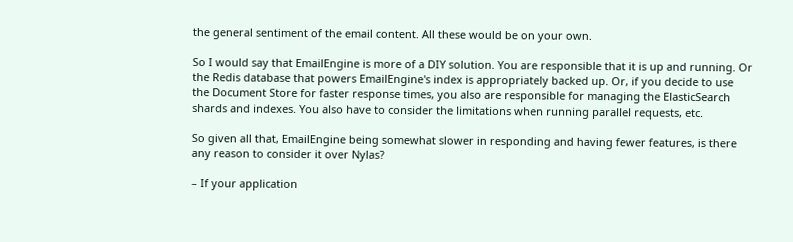the general sentiment of the email content. All these would be on your own.

So I would say that EmailEngine is more of a DIY solution. You are responsible that it is up and running. Or the Redis database that powers EmailEngine's index is appropriately backed up. Or, if you decide to use the Document Store for faster response times, you also are responsible for managing the ElasticSearch shards and indexes. You also have to consider the limitations when running parallel requests, etc.

So given all that, EmailEngine being somewhat slower in responding and having fewer features, is there any reason to consider it over Nylas?

– If your application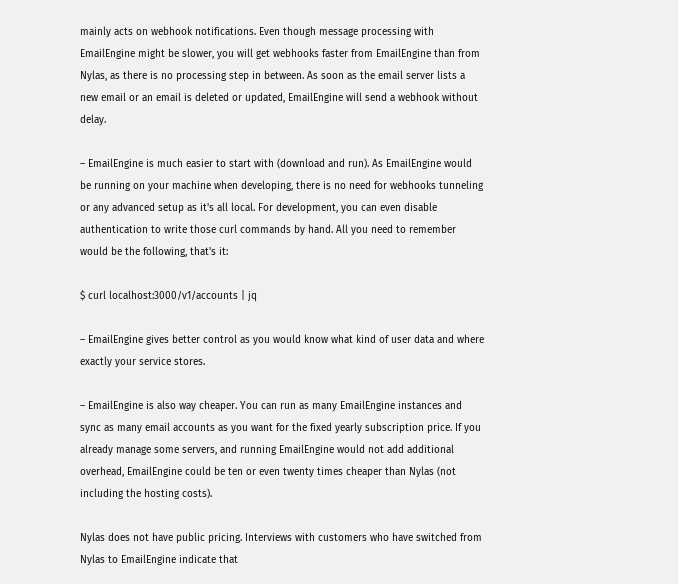mainly acts on webhook notifications. Even though message processing with EmailEngine might be slower, you will get webhooks faster from EmailEngine than from Nylas, as there is no processing step in between. As soon as the email server lists a new email or an email is deleted or updated, EmailEngine will send a webhook without delay.

– EmailEngine is much easier to start with (download and run). As EmailEngine would be running on your machine when developing, there is no need for webhooks tunneling or any advanced setup as it's all local. For development, you can even disable authentication to write those curl commands by hand. All you need to remember would be the following, that's it:

$ curl localhost:3000/v1/accounts | jq

– EmailEngine gives better control as you would know what kind of user data and where exactly your service stores.

– EmailEngine is also way cheaper. You can run as many EmailEngine instances and sync as many email accounts as you want for the fixed yearly subscription price. If you already manage some servers, and running EmailEngine would not add additional overhead, EmailEngine could be ten or even twenty times cheaper than Nylas (not including the hosting costs).

Nylas does not have public pricing. Interviews with customers who have switched from Nylas to EmailEngine indicate that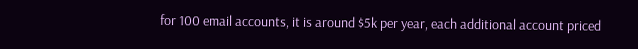for 100 email accounts, it is around $5k per year, each additional account priced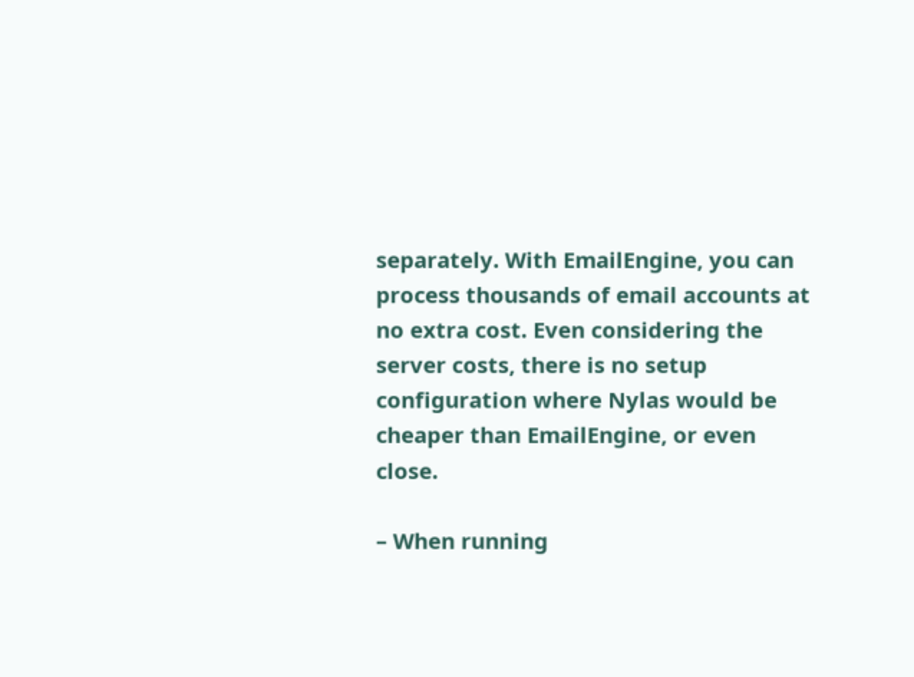separately. With EmailEngine, you can process thousands of email accounts at no extra cost. Even considering the server costs, there is no setup configuration where Nylas would be cheaper than EmailEngine, or even close.

– When running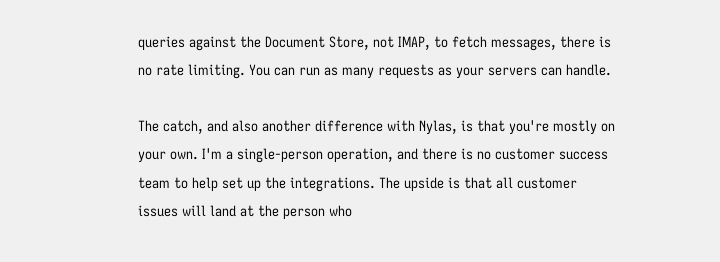queries against the Document Store, not IMAP, to fetch messages, there is no rate limiting. You can run as many requests as your servers can handle.

The catch, and also another difference with Nylas, is that you're mostly on your own. I'm a single-person operation, and there is no customer success team to help set up the integrations. The upside is that all customer issues will land at the person who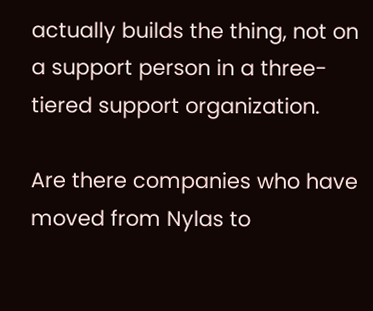actually builds the thing, not on a support person in a three-tiered support organization.

Are there companies who have moved from Nylas to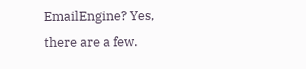EmailEngine? Yes, there are a few.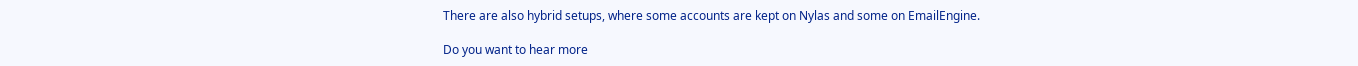There are also hybrid setups, where some accounts are kept on Nylas and some on EmailEngine.

Do you want to hear more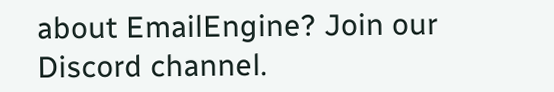about EmailEngine? Join our Discord channel.